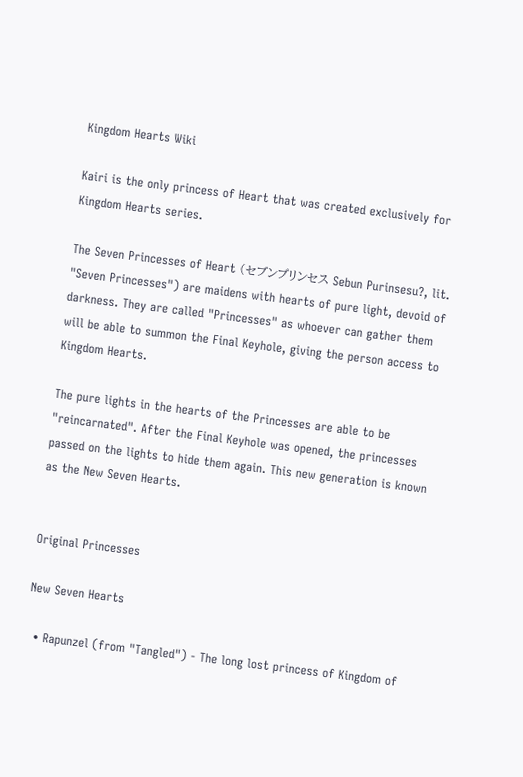Kingdom Hearts Wiki

Kairi is the only princess of Heart that was created exclusively for Kingdom Hearts series.

The Seven Princesses of Heart (セブンプリンセス Sebun Purinsesu?, lit. "Seven Princesses") are maidens with hearts of pure light, devoid of darkness. They are called "Princesses" as whoever can gather them will be able to summon the Final Keyhole, giving the person access to Kingdom Hearts.

The pure lights in the hearts of the Princesses are able to be "reincarnated". After the Final Keyhole was opened, the princesses passed on the lights to hide them again. This new generation is known as the New Seven Hearts.


Original Princesses

New Seven Hearts

  • Rapunzel (from "Tangled") - The long lost princess of Kingdom of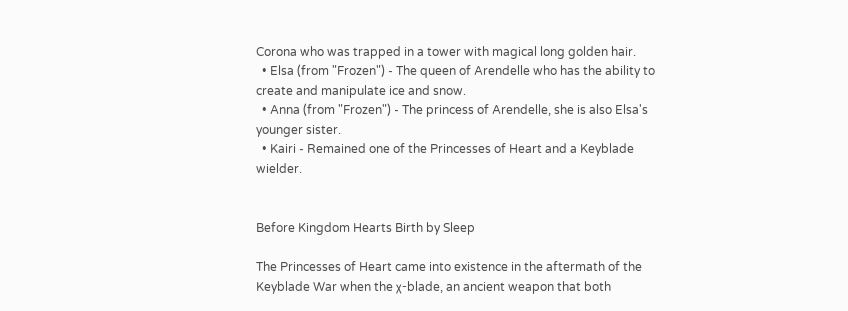Corona who was trapped in a tower with magical long golden hair.
  • Elsa (from "Frozen") - The queen of Arendelle who has the ability to create and manipulate ice and snow.
  • Anna (from "Frozen") - The princess of Arendelle, she is also Elsa's younger sister.
  • Kairi - Remained one of the Princesses of Heart and a Keyblade wielder.


Before Kingdom Hearts Birth by Sleep

The Princesses of Heart came into existence in the aftermath of the Keyblade War when the χ-blade, an ancient weapon that both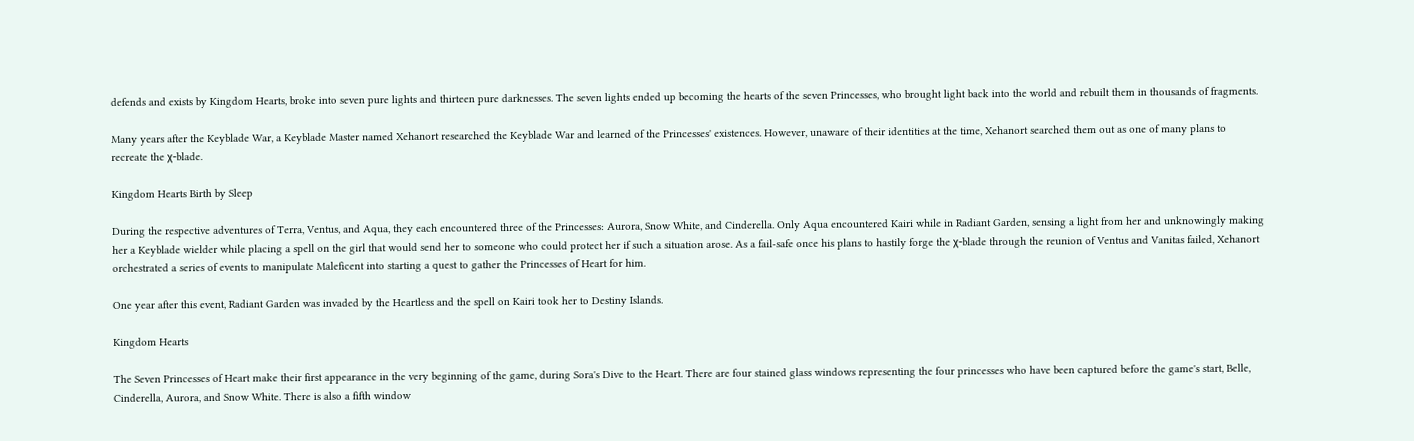defends and exists by Kingdom Hearts, broke into seven pure lights and thirteen pure darknesses. The seven lights ended up becoming the hearts of the seven Princesses, who brought light back into the world and rebuilt them in thousands of fragments.

Many years after the Keyblade War, a Keyblade Master named Xehanort researched the Keyblade War and learned of the Princesses' existences. However, unaware of their identities at the time, Xehanort searched them out as one of many plans to recreate the χ-blade.

Kingdom Hearts Birth by Sleep

During the respective adventures of Terra, Ventus, and Aqua, they each encountered three of the Princesses: Aurora, Snow White, and Cinderella. Only Aqua encountered Kairi while in Radiant Garden, sensing a light from her and unknowingly making her a Keyblade wielder while placing a spell on the girl that would send her to someone who could protect her if such a situation arose. As a fail-safe once his plans to hastily forge the χ-blade through the reunion of Ventus and Vanitas failed, Xehanort orchestrated a series of events to manipulate Maleficent into starting a quest to gather the Princesses of Heart for him.

One year after this event, Radiant Garden was invaded by the Heartless and the spell on Kairi took her to Destiny Islands.

Kingdom Hearts

The Seven Princesses of Heart make their first appearance in the very beginning of the game, during Sora's Dive to the Heart. There are four stained glass windows representing the four princesses who have been captured before the game's start, Belle, Cinderella, Aurora, and Snow White. There is also a fifth window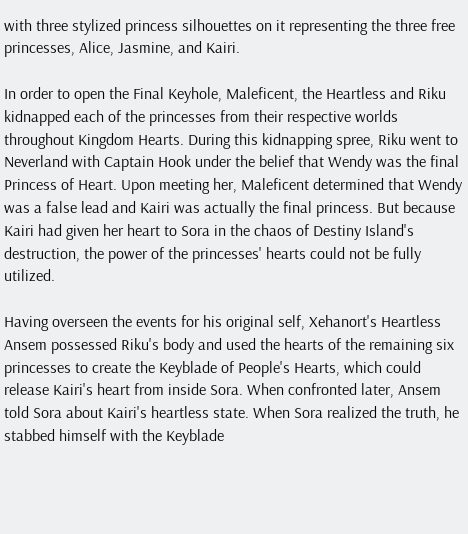with three stylized princess silhouettes on it representing the three free princesses, Alice, Jasmine, and Kairi.

In order to open the Final Keyhole, Maleficent, the Heartless and Riku kidnapped each of the princesses from their respective worlds throughout Kingdom Hearts. During this kidnapping spree, Riku went to Neverland with Captain Hook under the belief that Wendy was the final Princess of Heart. Upon meeting her, Maleficent determined that Wendy was a false lead and Kairi was actually the final princess. But because Kairi had given her heart to Sora in the chaos of Destiny Island's destruction, the power of the princesses' hearts could not be fully utilized.

Having overseen the events for his original self, Xehanort's Heartless Ansem possessed Riku's body and used the hearts of the remaining six princesses to create the Keyblade of People's Hearts, which could release Kairi's heart from inside Sora. When confronted later, Ansem told Sora about Kairi's heartless state. When Sora realized the truth, he stabbed himself with the Keyblade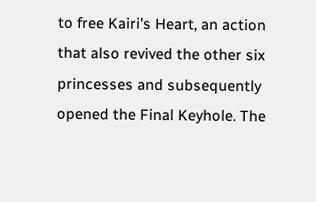to free Kairi's Heart, an action that also revived the other six princesses and subsequently opened the Final Keyhole. The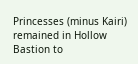Princesses (minus Kairi) remained in Hollow Bastion to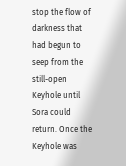stop the flow of darkness that had begun to seep from the still-open Keyhole until Sora could return. Once the Keyhole was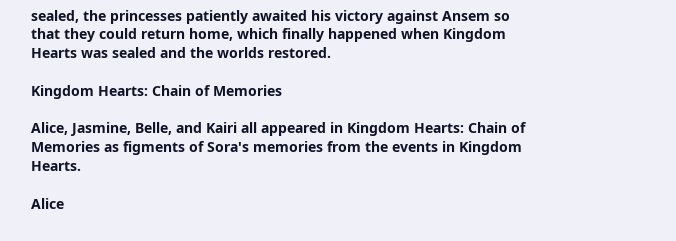sealed, the princesses patiently awaited his victory against Ansem so that they could return home, which finally happened when Kingdom Hearts was sealed and the worlds restored.

Kingdom Hearts: Chain of Memories

Alice, Jasmine, Belle, and Kairi all appeared in Kingdom Hearts: Chain of Memories as figments of Sora's memories from the events in Kingdom Hearts.

Alice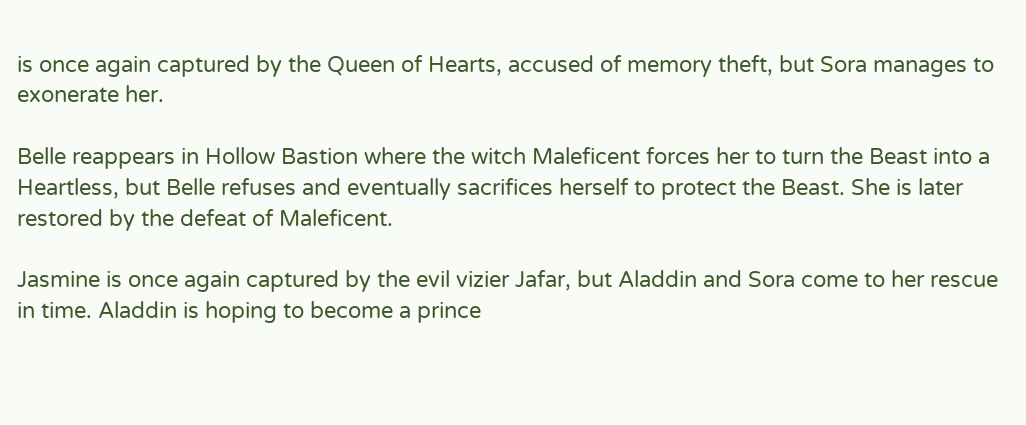is once again captured by the Queen of Hearts, accused of memory theft, but Sora manages to exonerate her.

Belle reappears in Hollow Bastion where the witch Maleficent forces her to turn the Beast into a Heartless, but Belle refuses and eventually sacrifices herself to protect the Beast. She is later restored by the defeat of Maleficent.

Jasmine is once again captured by the evil vizier Jafar, but Aladdin and Sora come to her rescue in time. Aladdin is hoping to become a prince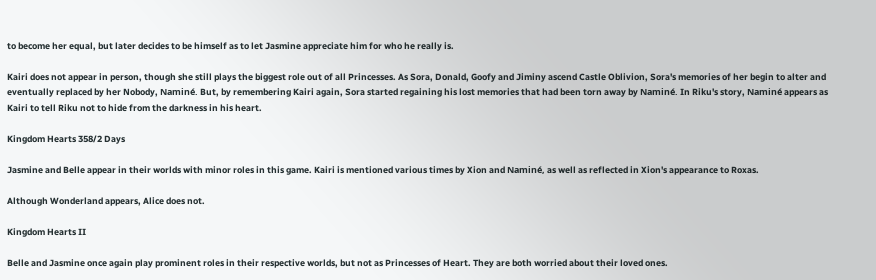to become her equal, but later decides to be himself as to let Jasmine appreciate him for who he really is.

Kairi does not appear in person, though she still plays the biggest role out of all Princesses. As Sora, Donald, Goofy and Jiminy ascend Castle Oblivion, Sora's memories of her begin to alter and eventually replaced by her Nobody, Naminé. But, by remembering Kairi again, Sora started regaining his lost memories that had been torn away by Naminé. In Riku's story, Naminé appears as Kairi to tell Riku not to hide from the darkness in his heart.

Kingdom Hearts 358/2 Days

Jasmine and Belle appear in their worlds with minor roles in this game. Kairi is mentioned various times by Xion and Naminé, as well as reflected in Xion's appearance to Roxas.

Although Wonderland appears, Alice does not.

Kingdom Hearts II

Belle and Jasmine once again play prominent roles in their respective worlds, but not as Princesses of Heart. They are both worried about their loved ones.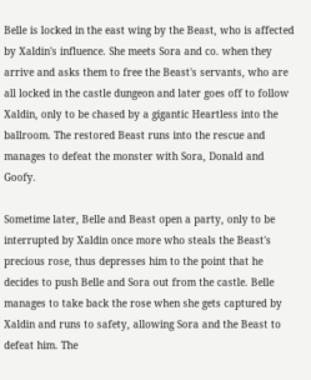Belle is locked in the east wing by the Beast, who is affected by Xaldin's influence. She meets Sora and co. when they arrive and asks them to free the Beast's servants, who are all locked in the castle dungeon and later goes off to follow Xaldin, only to be chased by a gigantic Heartless into the ballroom. The restored Beast runs into the rescue and manages to defeat the monster with Sora, Donald and Goofy.

Sometime later, Belle and Beast open a party, only to be interrupted by Xaldin once more who steals the Beast's precious rose, thus depresses him to the point that he decides to push Belle and Sora out from the castle. Belle manages to take back the rose when she gets captured by Xaldin and runs to safety, allowing Sora and the Beast to defeat him. The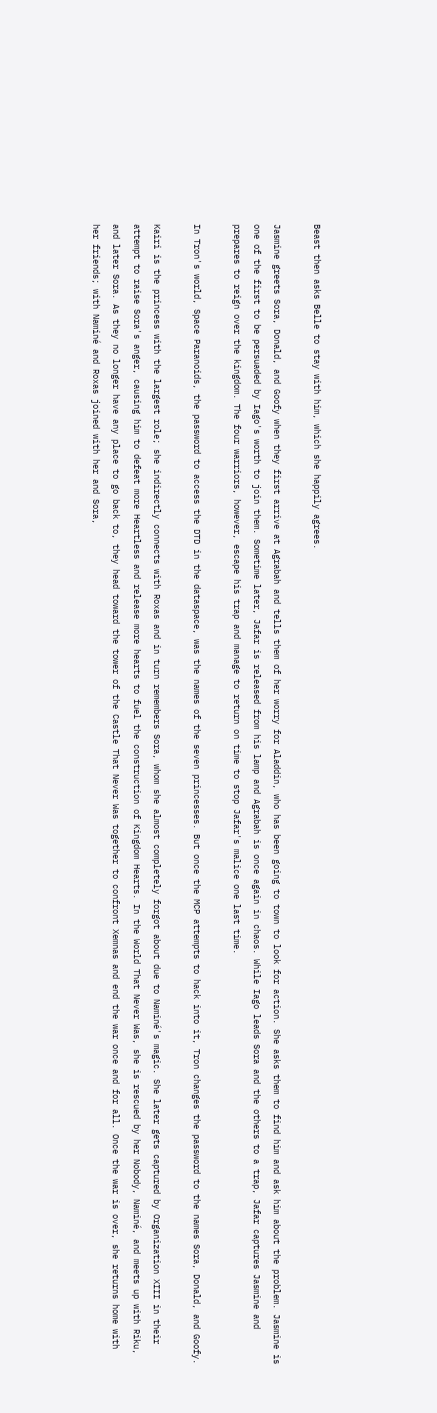Beast then asks Belle to stay with him, which she happily agrees.

Jasmine greets Sora, Donald, and Goofy when they first arrive at Agrabah and tells them of her worry for Aladdin, who has been going to town to look for action. She asks them to find him and ask him about the problem. Jasmine is one of the first to be persuaded by Iago's worth to join them. Sometime later, Jafar is released from his lamp and Agrabah is once again in chaos. While Iago leads Sora and the others to a trap, Jafar captures Jasmine and prepares to reign over the kingdom. The four warriors, however, escape his trap and manage to return on time to stop Jafar's malice one last time.

In Tron's world, Space Paranoids, the password to access the DTD in the dataspace, was the names of the seven princesses. But once the MCP attempts to hack into it, Tron changes the password to the names Sora, Donald, and Goofy.

Kairi is the princess with the largest role; she indirectly connects with Roxas and in turn remembers Sora, whom she almost completely forgot about due to Naminé's magic. She later gets captured by Organization XIII in their attempt to raise Sora's anger, causing him to defeat more Heartless and release more hearts to fuel the construction of Kingdom Hearts. In the World That Never Was, she is rescued by her Nobody, Naminé, and meets up with Riku, and later Sora. As they no longer have any place to go back to, they head toward the tower of the Castle That Never Was together to confront Xemnas and end the war once and for all. Once the war is over, she returns home with her friends; with Naminé and Roxas joined with her and Sora,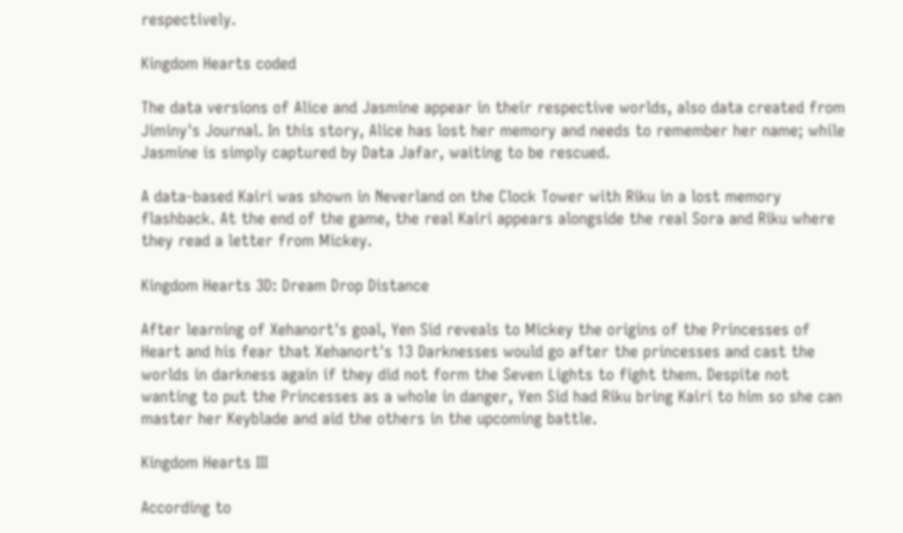respectively.

Kingdom Hearts coded

The data versions of Alice and Jasmine appear in their respective worlds, also data created from Jiminy's Journal. In this story, Alice has lost her memory and needs to remember her name; while Jasmine is simply captured by Data Jafar, waiting to be rescued.

A data-based Kairi was shown in Neverland on the Clock Tower with Riku in a lost memory flashback. At the end of the game, the real Kairi appears alongside the real Sora and Riku where they read a letter from Mickey.

Kingdom Hearts 3D: Dream Drop Distance

After learning of Xehanort's goal, Yen Sid reveals to Mickey the origins of the Princesses of Heart and his fear that Xehanort's 13 Darknesses would go after the princesses and cast the worlds in darkness again if they did not form the Seven Lights to fight them. Despite not wanting to put the Princesses as a whole in danger, Yen Sid had Riku bring Kairi to him so she can master her Keyblade and aid the others in the upcoming battle.

Kingdom Hearts III

According to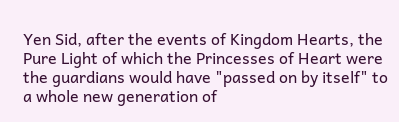Yen Sid, after the events of Kingdom Hearts, the Pure Light of which the Princesses of Heart were the guardians would have "passed on by itself" to a whole new generation of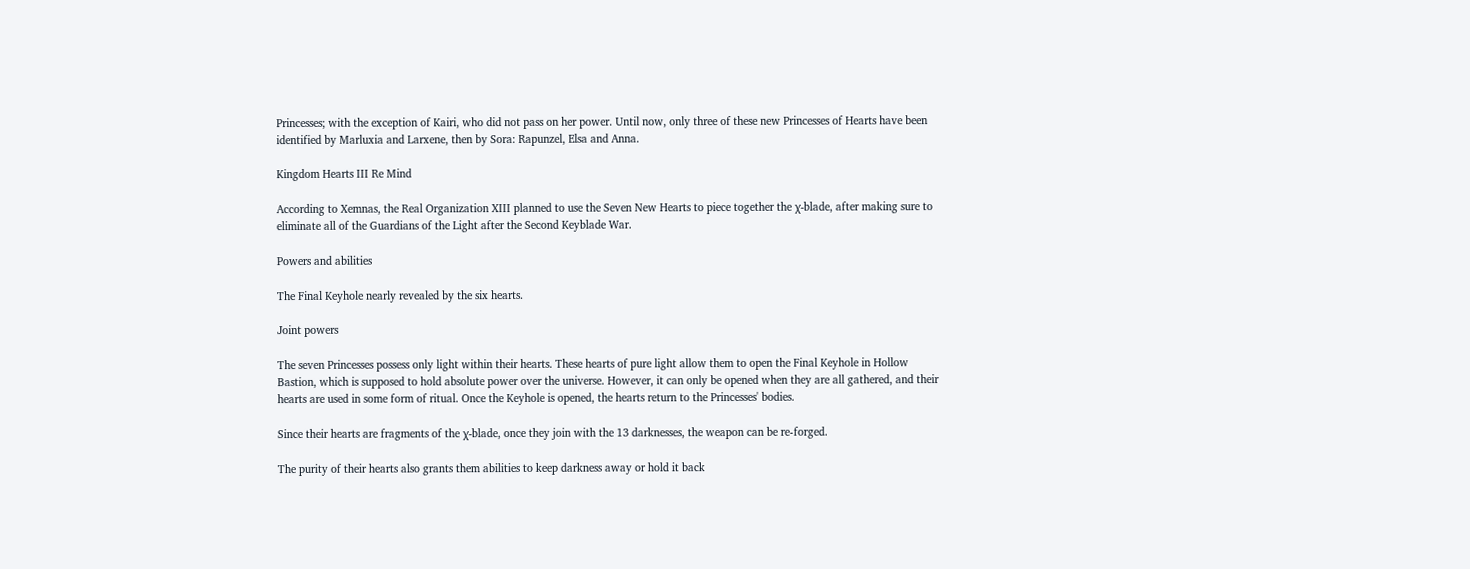Princesses; with the exception of Kairi, who did not pass on her power. Until now, only three of these new Princesses of Hearts have been identified by Marluxia and Larxene, then by Sora: Rapunzel, Elsa and Anna.

Kingdom Hearts III Re Mind

According to Xemnas, the Real Organization XIII planned to use the Seven New Hearts to piece together the χ-blade, after making sure to eliminate all of the Guardians of the Light after the Second Keyblade War.

Powers and abilities

The Final Keyhole nearly revealed by the six hearts.

Joint powers

The seven Princesses possess only light within their hearts. These hearts of pure light allow them to open the Final Keyhole in Hollow Bastion, which is supposed to hold absolute power over the universe. However, it can only be opened when they are all gathered, and their hearts are used in some form of ritual. Once the Keyhole is opened, the hearts return to the Princesses' bodies.

Since their hearts are fragments of the χ-blade, once they join with the 13 darknesses, the weapon can be re-forged.

The purity of their hearts also grants them abilities to keep darkness away or hold it back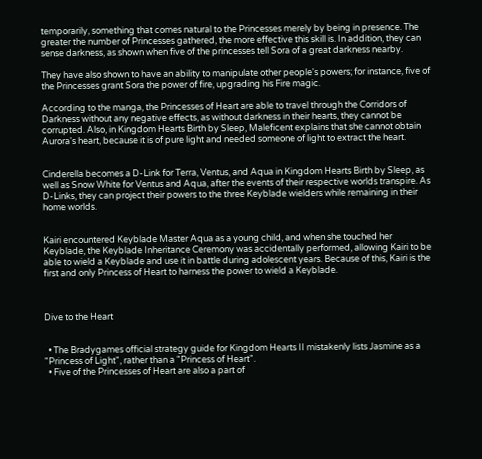temporarily, something that comes natural to the Princesses merely by being in presence. The greater the number of Princesses gathered, the more effective this skill is. In addition, they can sense darkness, as shown when five of the princesses tell Sora of a great darkness nearby.

They have also shown to have an ability to manipulate other people's powers; for instance, five of the Princesses grant Sora the power of fire, upgrading his Fire magic.

According to the manga, the Princesses of Heart are able to travel through the Corridors of Darkness without any negative effects, as without darkness in their hearts, they cannot be corrupted. Also, in Kingdom Hearts Birth by Sleep, Maleficent explains that she cannot obtain Aurora's heart, because it is of pure light and needed someone of light to extract the heart.


Cinderella becomes a D-Link for Terra, Ventus, and Aqua in Kingdom Hearts Birth by Sleep, as well as Snow White for Ventus and Aqua, after the events of their respective worlds transpire. As D-Links, they can project their powers to the three Keyblade wielders while remaining in their home worlds.


Kairi encountered Keyblade Master Aqua as a young child, and when she touched her Keyblade, the Keyblade Inheritance Ceremony was accidentally performed, allowing Kairi to be able to wield a Keyblade and use it in battle during adolescent years. Because of this, Kairi is the first and only Princess of Heart to harness the power to wield a Keyblade.



Dive to the Heart


  • The Bradygames official strategy guide for Kingdom Hearts II mistakenly lists Jasmine as a "Princess of Light", rather than a "Princess of Heart".
  • Five of the Princesses of Heart are also a part of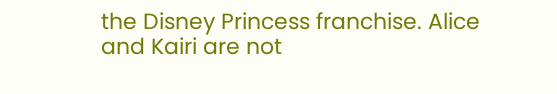the Disney Princess franchise. Alice and Kairi are not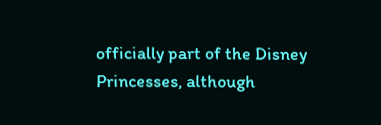officially part of the Disney Princesses, although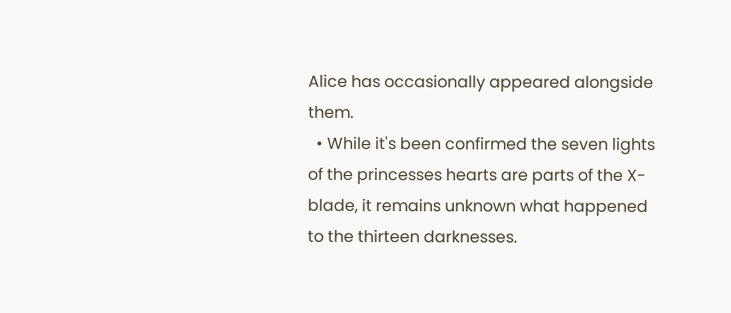Alice has occasionally appeared alongside them.
  • While it's been confirmed the seven lights of the princesses hearts are parts of the X-blade, it remains unknown what happened to the thirteen darknesses.